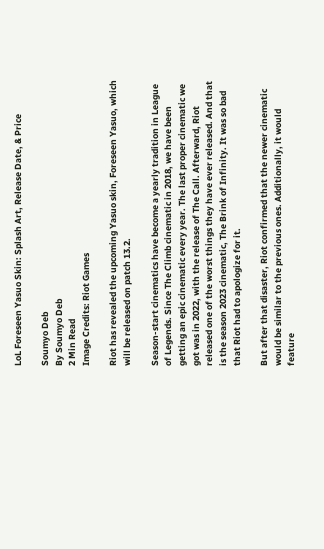LoL Foreseen Yasuo Skin: Splash Art, Release Date, & Price

Soumyo Deb
By Soumyo Deb
2 Min Read
Image Credits: Riot Games

Riot has revealed the upcoming Yasuo skin, Foreseen Yasuo, which will be released on patch 13.2.

Season-start cinematics have become a yearly tradition in League of Legends. Since The Climb cinematic in 2018, we have been getting an epic cinematic every year. The last proper cinematic we got was in 2022, with the release of The Call. Afterward, Riot released one of the worst things they have ever released. And that is the season 2023 cinematic, The Brink of Infinity. It was so bad that Riot had to apologize for it.

But after that disaster, Riot confirmed that the newer cinematic would be similar to the previous ones. Additionally, it would feature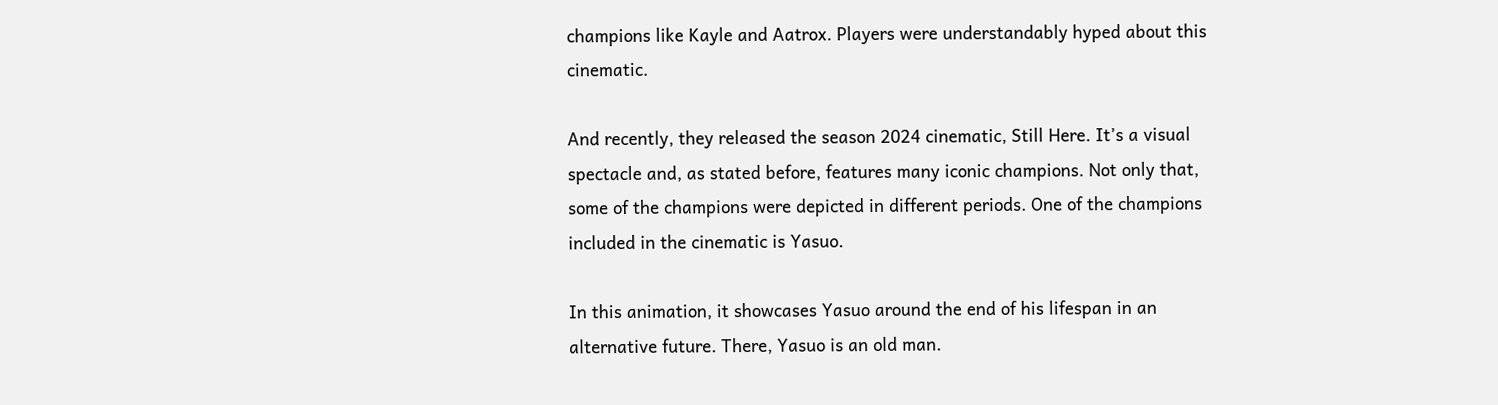champions like Kayle and Aatrox. Players were understandably hyped about this cinematic.

And recently, they released the season 2024 cinematic, Still Here. It’s a visual spectacle and, as stated before, features many iconic champions. Not only that, some of the champions were depicted in different periods. One of the champions included in the cinematic is Yasuo.

In this animation, it showcases Yasuo around the end of his lifespan in an alternative future. There, Yasuo is an old man.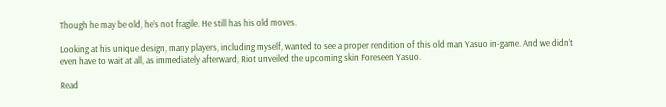Though he may be old, he’s not fragile. He still has his old moves.

Looking at his unique design, many players, including myself, wanted to see a proper rendition of this old man Yasuo in-game. And we didn’t even have to wait at all, as immediately afterward, Riot unveiled the upcoming skin Foreseen Yasuo.

Read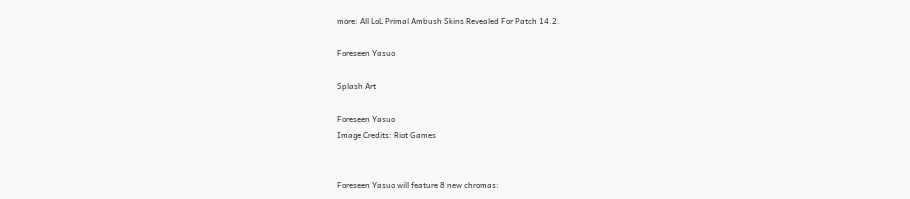more: All LoL Primal Ambush Skins Revealed For Patch 14.2.

Foreseen Yasuo

Splash Art

Foreseen Yasuo
Image Credits: Riot Games


Foreseen Yasuo will feature 8 new chromas: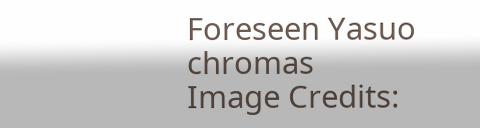Foreseen Yasuo chromas
Image Credits: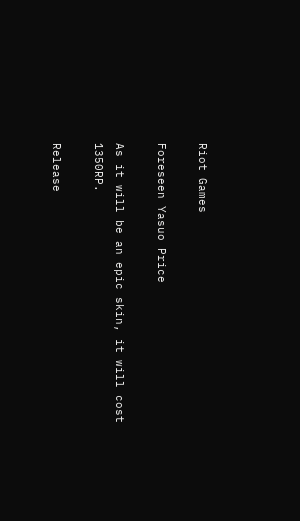Riot Games

Foreseen Yasuo Price

As it will be an epic skin, it will cost 1350RP.

Release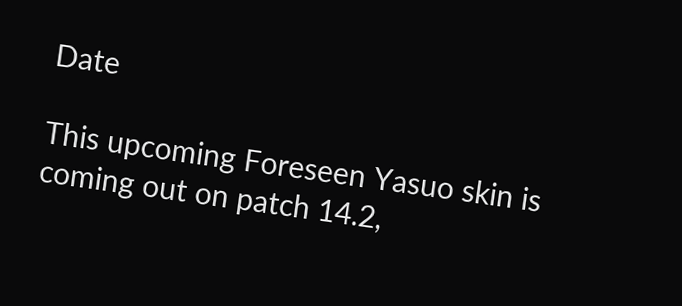Date

This upcoming Foreseen Yasuo skin is coming out on patch 14.2,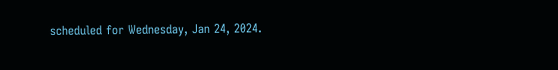scheduled for Wednesday, Jan 24, 2024.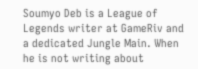Soumyo Deb is a League of Legends writer at GameRiv and a dedicated Jungle Main. When he is not writing about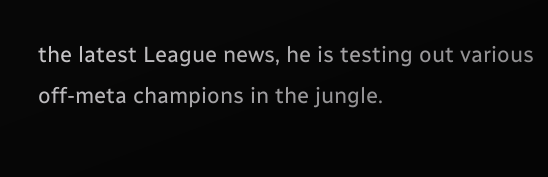the latest League news, he is testing out various off-meta champions in the jungle.